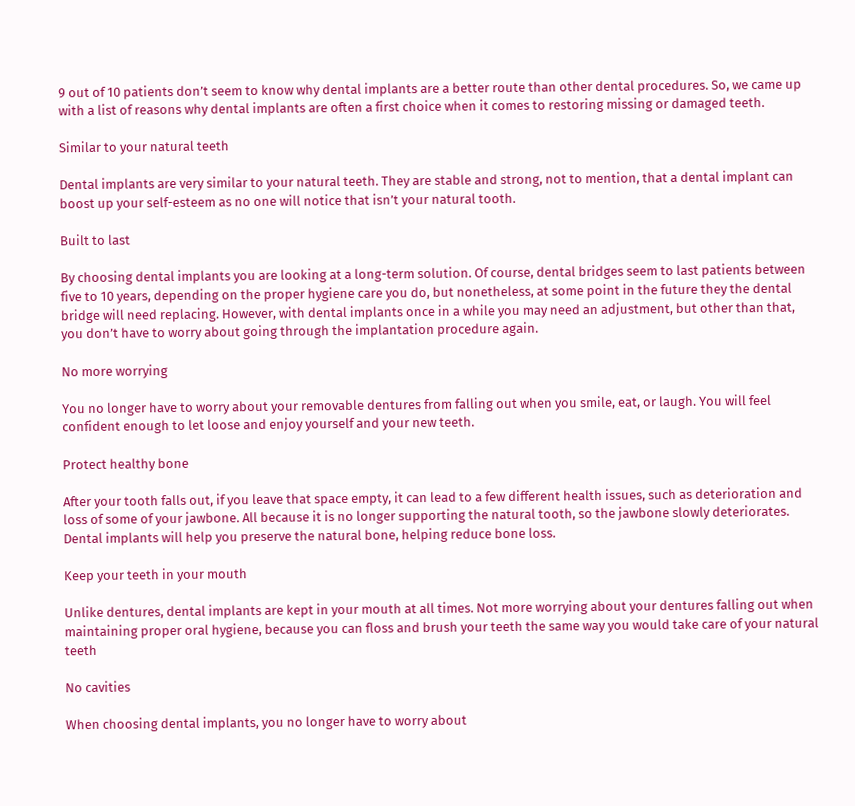9 out of 10 patients don’t seem to know why dental implants are a better route than other dental procedures. So, we came up with a list of reasons why dental implants are often a first choice when it comes to restoring missing or damaged teeth.

Similar to your natural teeth

Dental implants are very similar to your natural teeth. They are stable and strong, not to mention, that a dental implant can boost up your self-esteem as no one will notice that isn’t your natural tooth.

Built to last

By choosing dental implants you are looking at a long-term solution. Of course, dental bridges seem to last patients between five to 10 years, depending on the proper hygiene care you do, but nonetheless, at some point in the future they the dental bridge will need replacing. However, with dental implants once in a while you may need an adjustment, but other than that, you don’t have to worry about going through the implantation procedure again.

No more worrying

You no longer have to worry about your removable dentures from falling out when you smile, eat, or laugh. You will feel confident enough to let loose and enjoy yourself and your new teeth.

Protect healthy bone

After your tooth falls out, if you leave that space empty, it can lead to a few different health issues, such as deterioration and loss of some of your jawbone. All because it is no longer supporting the natural tooth, so the jawbone slowly deteriorates. Dental implants will help you preserve the natural bone, helping reduce bone loss.

Keep your teeth in your mouth

Unlike dentures, dental implants are kept in your mouth at all times. Not more worrying about your dentures falling out when maintaining proper oral hygiene, because you can floss and brush your teeth the same way you would take care of your natural teeth

No cavities

When choosing dental implants, you no longer have to worry about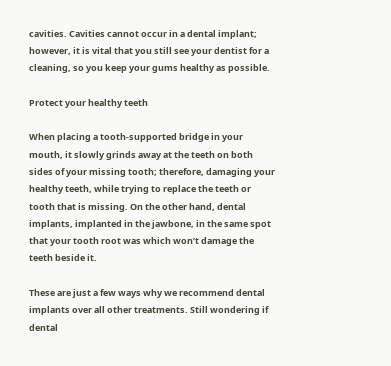cavities. Cavities cannot occur in a dental implant; however, it is vital that you still see your dentist for a cleaning, so you keep your gums healthy as possible.

Protect your healthy teeth

When placing a tooth-supported bridge in your mouth, it slowly grinds away at the teeth on both sides of your missing tooth; therefore, damaging your healthy teeth, while trying to replace the teeth or tooth that is missing. On the other hand, dental implants, implanted in the jawbone, in the same spot that your tooth root was which won’t damage the teeth beside it.

These are just a few ways why we recommend dental implants over all other treatments. Still wondering if dental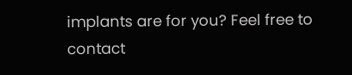implants are for you? Feel free to contact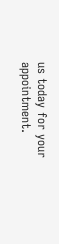us today for your appointment.